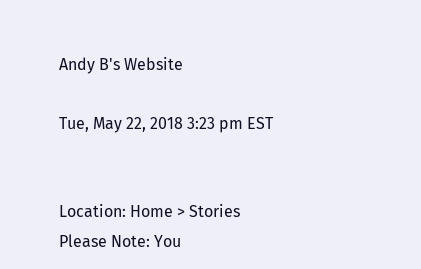Andy B's Website

Tue, May 22, 2018 3:23 pm EST


Location: Home > Stories
Please Note: You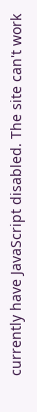currently have JavaScript disabled. The site can't work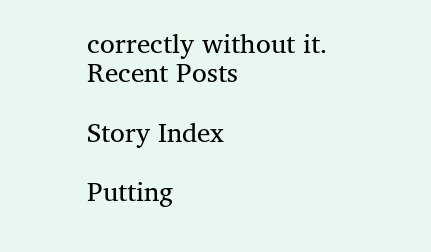correctly without it.
Recent Posts

Story Index

Putting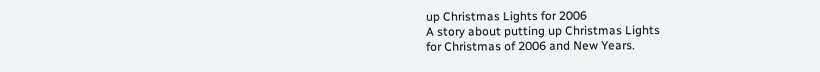up Christmas Lights for 2006
A story about putting up Christmas Lights
for Christmas of 2006 and New Years.